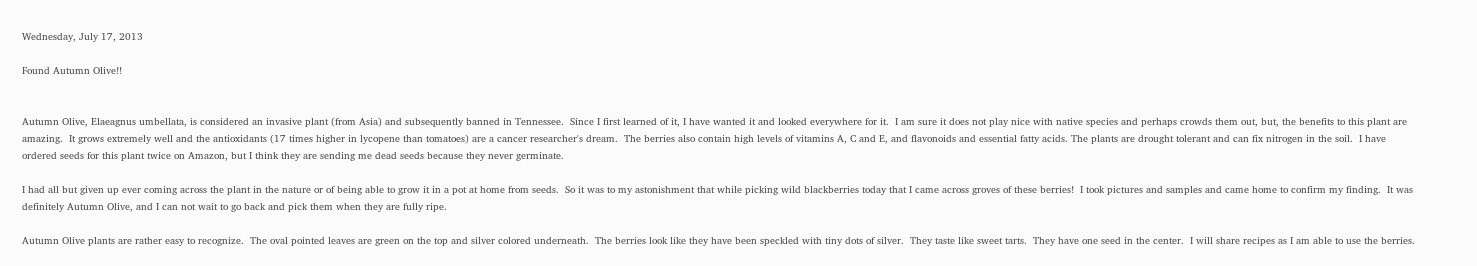Wednesday, July 17, 2013

Found Autumn Olive!!


Autumn Olive, Elaeagnus umbellata, is considered an invasive plant (from Asia) and subsequently banned in Tennessee.  Since I first learned of it, I have wanted it and looked everywhere for it.  I am sure it does not play nice with native species and perhaps crowds them out, but, the benefits to this plant are amazing.  It grows extremely well and the antioxidants (17 times higher in lycopene than tomatoes) are a cancer researcher's dream.  The berries also contain high levels of vitamins A, C and E, and flavonoids and essential fatty acids. The plants are drought tolerant and can fix nitrogen in the soil.  I have ordered seeds for this plant twice on Amazon, but I think they are sending me dead seeds because they never germinate.

I had all but given up ever coming across the plant in the nature or of being able to grow it in a pot at home from seeds.  So it was to my astonishment that while picking wild blackberries today that I came across groves of these berries!  I took pictures and samples and came home to confirm my finding.  It was definitely Autumn Olive, and I can not wait to go back and pick them when they are fully ripe.

Autumn Olive plants are rather easy to recognize.  The oval pointed leaves are green on the top and silver colored underneath.  The berries look like they have been speckled with tiny dots of silver.  They taste like sweet tarts.  They have one seed in the center.  I will share recipes as I am able to use the berries.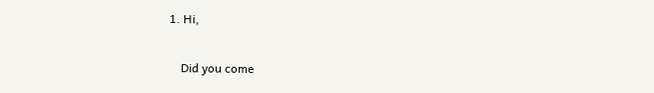1. Hi,

    Did you come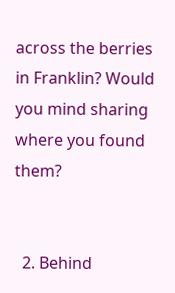across the berries in Franklin? Would you mind sharing where you found them?


  2. Behind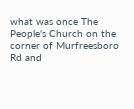what was once The People's Church on the corner of Murfreesboro Rd and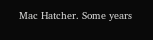Mac Hatcher. Some years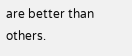are better than others.